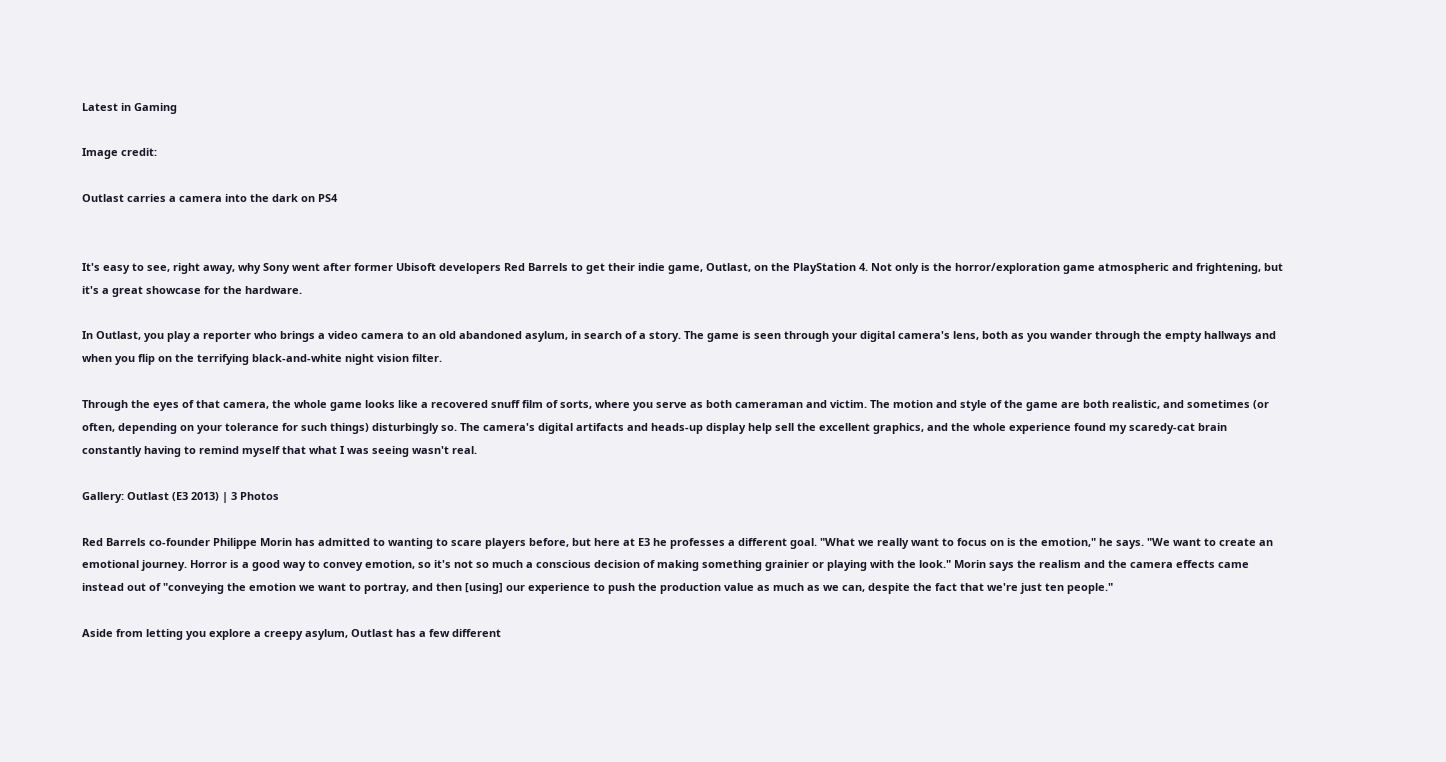Latest in Gaming

Image credit:

Outlast carries a camera into the dark on PS4


It's easy to see, right away, why Sony went after former Ubisoft developers Red Barrels to get their indie game, Outlast, on the PlayStation 4. Not only is the horror/exploration game atmospheric and frightening, but it's a great showcase for the hardware.

In Outlast, you play a reporter who brings a video camera to an old abandoned asylum, in search of a story. The game is seen through your digital camera's lens, both as you wander through the empty hallways and when you flip on the terrifying black-and-white night vision filter.

Through the eyes of that camera, the whole game looks like a recovered snuff film of sorts, where you serve as both cameraman and victim. The motion and style of the game are both realistic, and sometimes (or often, depending on your tolerance for such things) disturbingly so. The camera's digital artifacts and heads-up display help sell the excellent graphics, and the whole experience found my scaredy-cat brain constantly having to remind myself that what I was seeing wasn't real.

Gallery: Outlast (E3 2013) | 3 Photos

Red Barrels co-founder Philippe Morin has admitted to wanting to scare players before, but here at E3 he professes a different goal. "What we really want to focus on is the emotion," he says. "We want to create an emotional journey. Horror is a good way to convey emotion, so it's not so much a conscious decision of making something grainier or playing with the look." Morin says the realism and the camera effects came instead out of "conveying the emotion we want to portray, and then [using] our experience to push the production value as much as we can, despite the fact that we're just ten people."

Aside from letting you explore a creepy asylum, Outlast has a few different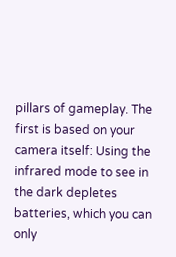pillars of gameplay. The first is based on your camera itself: Using the infrared mode to see in the dark depletes batteries, which you can only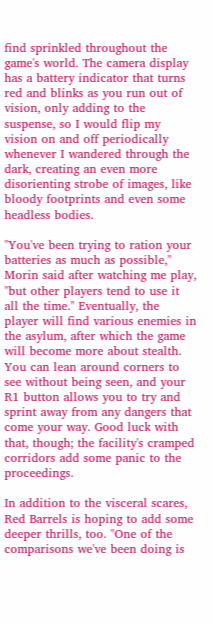find sprinkled throughout the game's world. The camera display has a battery indicator that turns red and blinks as you run out of vision, only adding to the suspense, so I would flip my vision on and off periodically whenever I wandered through the dark, creating an even more disorienting strobe of images, like bloody footprints and even some headless bodies.

"You've been trying to ration your batteries as much as possible," Morin said after watching me play, "but other players tend to use it all the time." Eventually, the player will find various enemies in the asylum, after which the game will become more about stealth. You can lean around corners to see without being seen, and your R1 button allows you to try and sprint away from any dangers that come your way. Good luck with that, though; the facility's cramped corridors add some panic to the proceedings.

In addition to the visceral scares, Red Barrels is hoping to add some deeper thrills, too. "One of the comparisons we've been doing is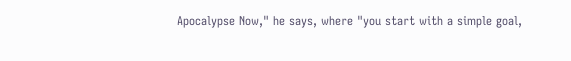Apocalypse Now," he says, where "you start with a simple goal,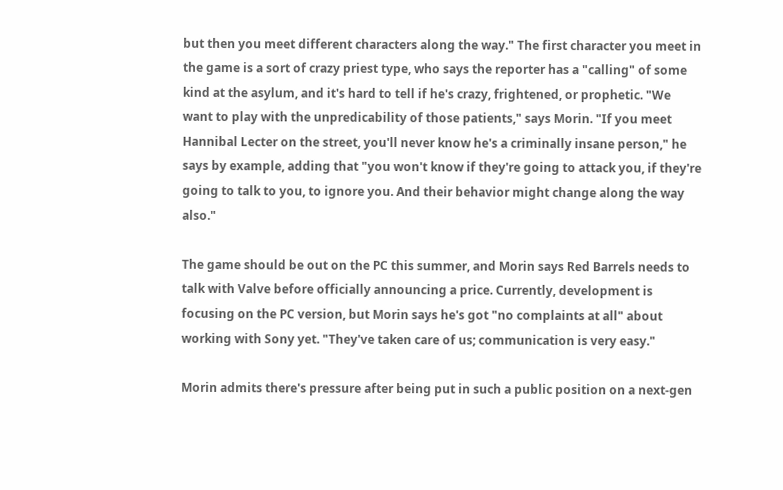but then you meet different characters along the way." The first character you meet in the game is a sort of crazy priest type, who says the reporter has a "calling" of some kind at the asylum, and it's hard to tell if he's crazy, frightened, or prophetic. "We want to play with the unpredicability of those patients," says Morin. "If you meet Hannibal Lecter on the street, you'll never know he's a criminally insane person," he says by example, adding that "you won't know if they're going to attack you, if they're going to talk to you, to ignore you. And their behavior might change along the way also."

The game should be out on the PC this summer, and Morin says Red Barrels needs to talk with Valve before officially announcing a price. Currently, development is focusing on the PC version, but Morin says he's got "no complaints at all" about working with Sony yet. "They've taken care of us; communication is very easy."

Morin admits there's pressure after being put in such a public position on a next-gen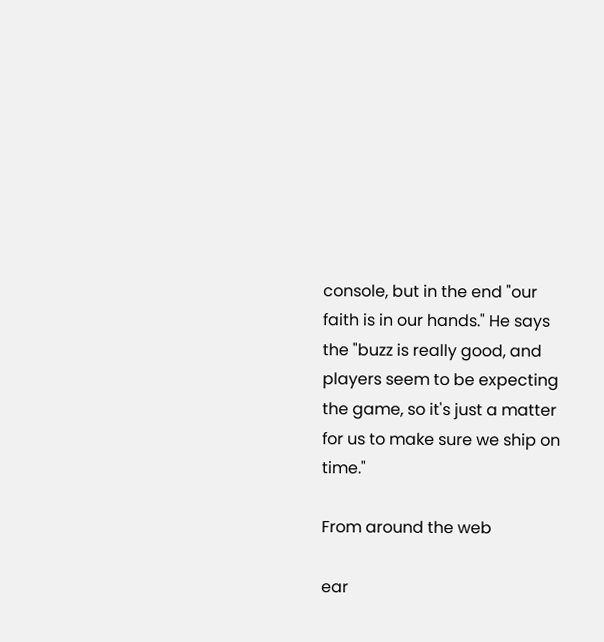console, but in the end "our faith is in our hands." He says the "buzz is really good, and players seem to be expecting the game, so it's just a matter for us to make sure we ship on time."

From around the web

ear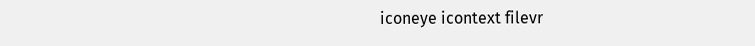iconeye icontext filevr